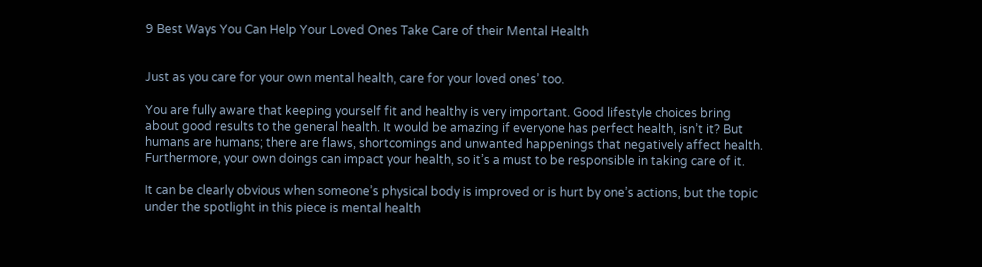9 Best Ways You Can Help Your Loved Ones Take Care of their Mental Health


Just as you care for your own mental health, care for your loved ones’ too.

You are fully aware that keeping yourself fit and healthy is very important. Good lifestyle choices bring about good results to the general health. It would be amazing if everyone has perfect health, isn’t it? But humans are humans; there are flaws, shortcomings and unwanted happenings that negatively affect health. Furthermore, your own doings can impact your health, so it’s a must to be responsible in taking care of it.

It can be clearly obvious when someone’s physical body is improved or is hurt by one’s actions, but the topic under the spotlight in this piece is mental health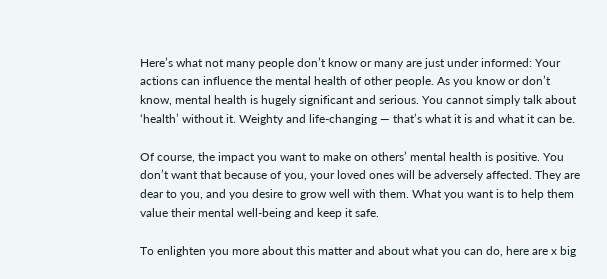Here’s what not many people don’t know or many are just under informed: Your actions can influence the mental health of other people. As you know or don’t know, mental health is hugely significant and serious. You cannot simply talk about ‘health’ without it. Weighty and life-changing — that’s what it is and what it can be.

Of course, the impact you want to make on others’ mental health is positive. You don’t want that because of you, your loved ones will be adversely affected. They are dear to you, and you desire to grow well with them. What you want is to help them value their mental well-being and keep it safe.

To enlighten you more about this matter and about what you can do, here are x big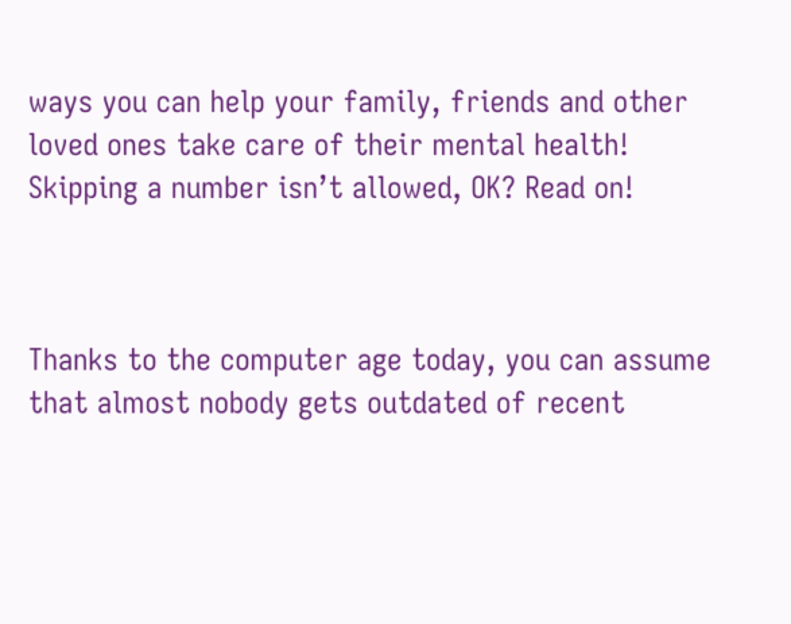ways you can help your family, friends and other loved ones take care of their mental health! Skipping a number isn’t allowed, OK? Read on!



Thanks to the computer age today, you can assume that almost nobody gets outdated of recent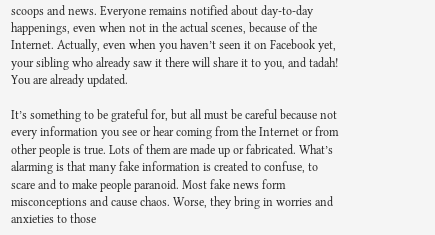scoops and news. Everyone remains notified about day-to-day happenings, even when not in the actual scenes, because of the Internet. Actually, even when you haven’t seen it on Facebook yet, your sibling who already saw it there will share it to you, and tadah! You are already updated.

It’s something to be grateful for, but all must be careful because not every information you see or hear coming from the Internet or from other people is true. Lots of them are made up or fabricated. What’s alarming is that many fake information is created to confuse, to scare and to make people paranoid. Most fake news form misconceptions and cause chaos. Worse, they bring in worries and anxieties to those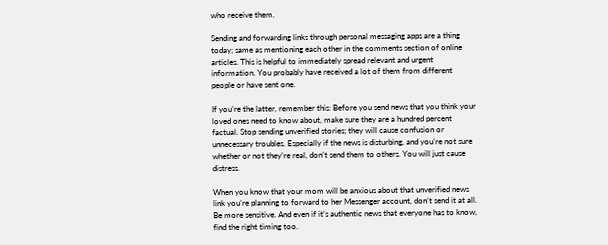who receive them.

Sending and forwarding links through personal messaging apps are a thing today; same as mentioning each other in the comments section of online articles. This is helpful to immediately spread relevant and urgent information. You probably have received a lot of them from different people or have sent one.

If you’re the latter, remember this: Before you send news that you think your loved ones need to know about, make sure they are a hundred percent factual. Stop sending unverified stories; they will cause confusion or unnecessary troubles. Especially if the news is disturbing, and you’re not sure whether or not they’re real, don’t send them to others. You will just cause distress.

When you know that your mom will be anxious about that unverified news link you’re planning to forward to her Messenger account, don’t send it at all. Be more sensitive. And even if it’s authentic news that everyone has to know, find the right timing too.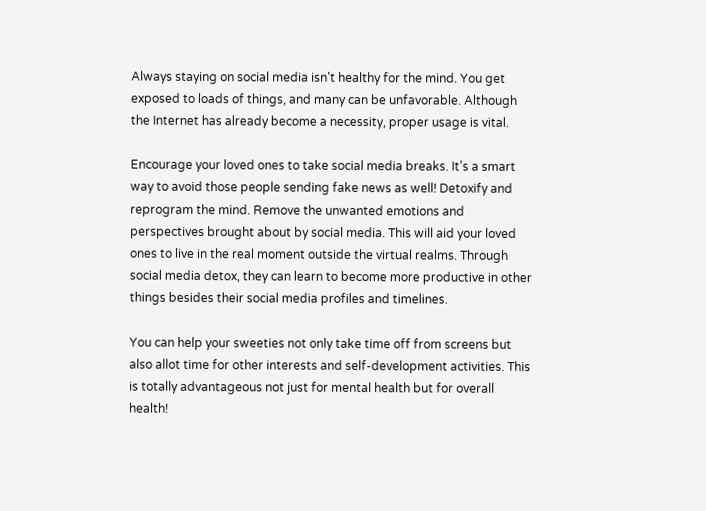Always staying on social media isn’t healthy for the mind. You get exposed to loads of things, and many can be unfavorable. Although the Internet has already become a necessity, proper usage is vital.

Encourage your loved ones to take social media breaks. It’s a smart way to avoid those people sending fake news as well! Detoxify and reprogram the mind. Remove the unwanted emotions and perspectives brought about by social media. This will aid your loved ones to live in the real moment outside the virtual realms. Through social media detox, they can learn to become more productive in other things besides their social media profiles and timelines.

You can help your sweeties not only take time off from screens but also allot time for other interests and self-development activities. This is totally advantageous not just for mental health but for overall health!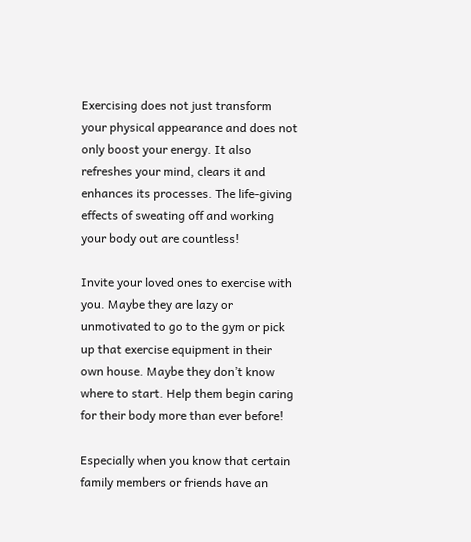Exercising does not just transform your physical appearance and does not only boost your energy. It also refreshes your mind, clears it and enhances its processes. The life-giving effects of sweating off and working your body out are countless!

Invite your loved ones to exercise with you. Maybe they are lazy or unmotivated to go to the gym or pick up that exercise equipment in their own house. Maybe they don’t know where to start. Help them begin caring for their body more than ever before!

Especially when you know that certain family members or friends have an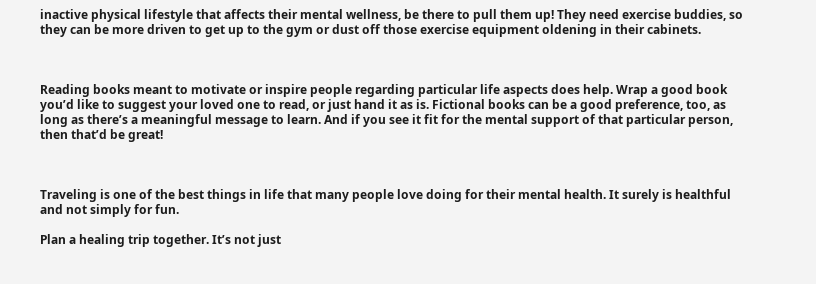inactive physical lifestyle that affects their mental wellness, be there to pull them up! They need exercise buddies, so they can be more driven to get up to the gym or dust off those exercise equipment oldening in their cabinets.



Reading books meant to motivate or inspire people regarding particular life aspects does help. Wrap a good book you’d like to suggest your loved one to read, or just hand it as is. Fictional books can be a good preference, too, as long as there’s a meaningful message to learn. And if you see it fit for the mental support of that particular person, then that’d be great!



Traveling is one of the best things in life that many people love doing for their mental health. It surely is healthful and not simply for fun.

Plan a healing trip together. It’s not just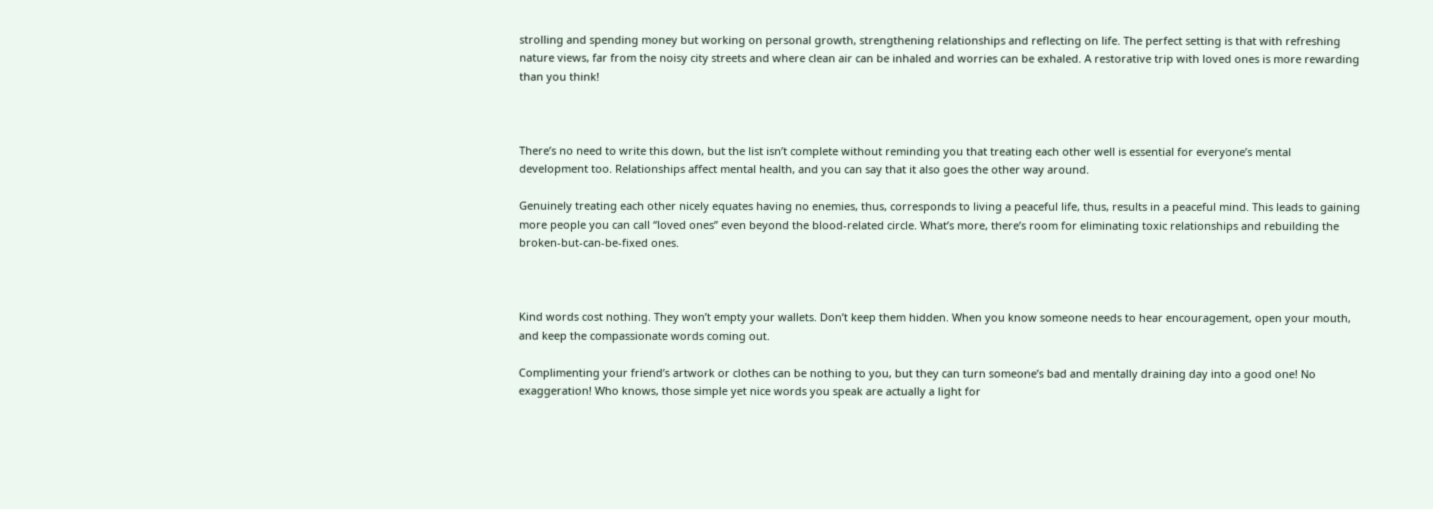strolling and spending money but working on personal growth, strengthening relationships and reflecting on life. The perfect setting is that with refreshing nature views, far from the noisy city streets and where clean air can be inhaled and worries can be exhaled. A restorative trip with loved ones is more rewarding than you think!



There’s no need to write this down, but the list isn’t complete without reminding you that treating each other well is essential for everyone’s mental development too. Relationships affect mental health, and you can say that it also goes the other way around.

Genuinely treating each other nicely equates having no enemies, thus, corresponds to living a peaceful life, thus, results in a peaceful mind. This leads to gaining more people you can call “loved ones” even beyond the blood-related circle. What’s more, there’s room for eliminating toxic relationships and rebuilding the broken-but-can-be-fixed ones.



Kind words cost nothing. They won’t empty your wallets. Don’t keep them hidden. When you know someone needs to hear encouragement, open your mouth, and keep the compassionate words coming out.

Complimenting your friend’s artwork or clothes can be nothing to you, but they can turn someone’s bad and mentally draining day into a good one! No exaggeration! Who knows, those simple yet nice words you speak are actually a light for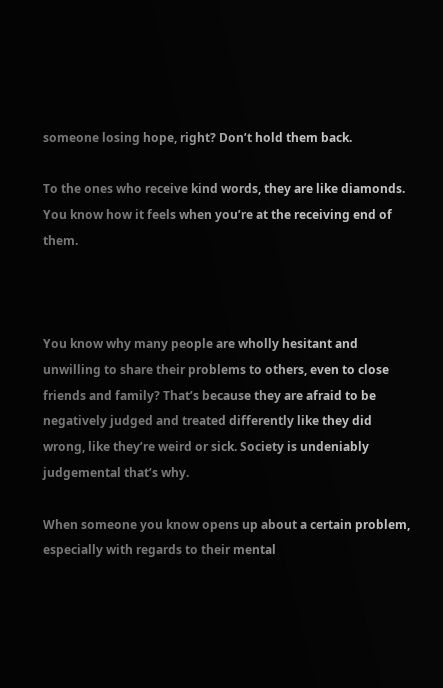someone losing hope, right? Don’t hold them back.

To the ones who receive kind words, they are like diamonds. You know how it feels when you’re at the receiving end of them.



You know why many people are wholly hesitant and unwilling to share their problems to others, even to close friends and family? That’s because they are afraid to be negatively judged and treated differently like they did wrong, like they’re weird or sick. Society is undeniably judgemental that’s why.

When someone you know opens up about a certain problem, especially with regards to their mental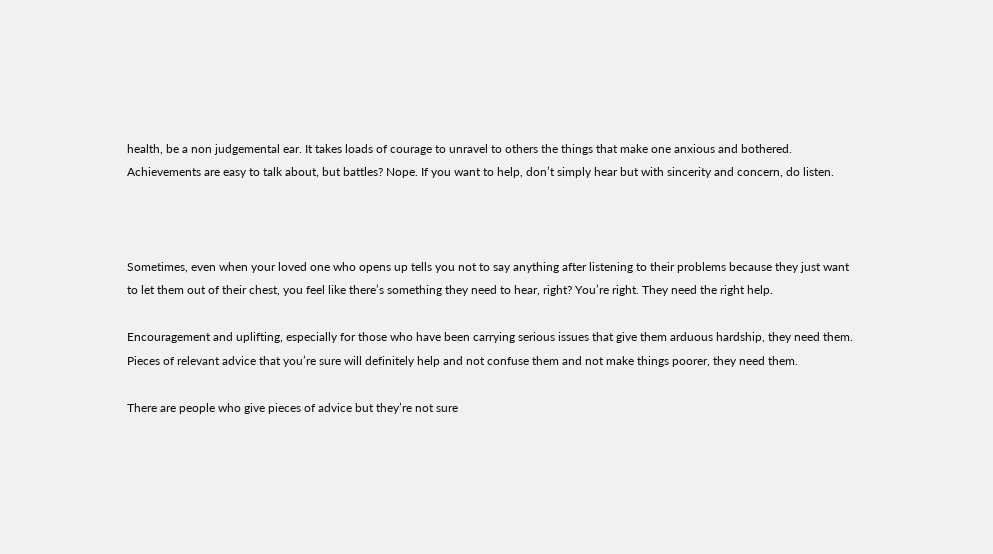health, be a non judgemental ear. It takes loads of courage to unravel to others the things that make one anxious and bothered. Achievements are easy to talk about, but battles? Nope. If you want to help, don’t simply hear but with sincerity and concern, do listen.



Sometimes, even when your loved one who opens up tells you not to say anything after listening to their problems because they just want to let them out of their chest, you feel like there’s something they need to hear, right? You’re right. They need the right help.

Encouragement and uplifting, especially for those who have been carrying serious issues that give them arduous hardship, they need them. Pieces of relevant advice that you’re sure will definitely help and not confuse them and not make things poorer, they need them.

There are people who give pieces of advice but they’re not sure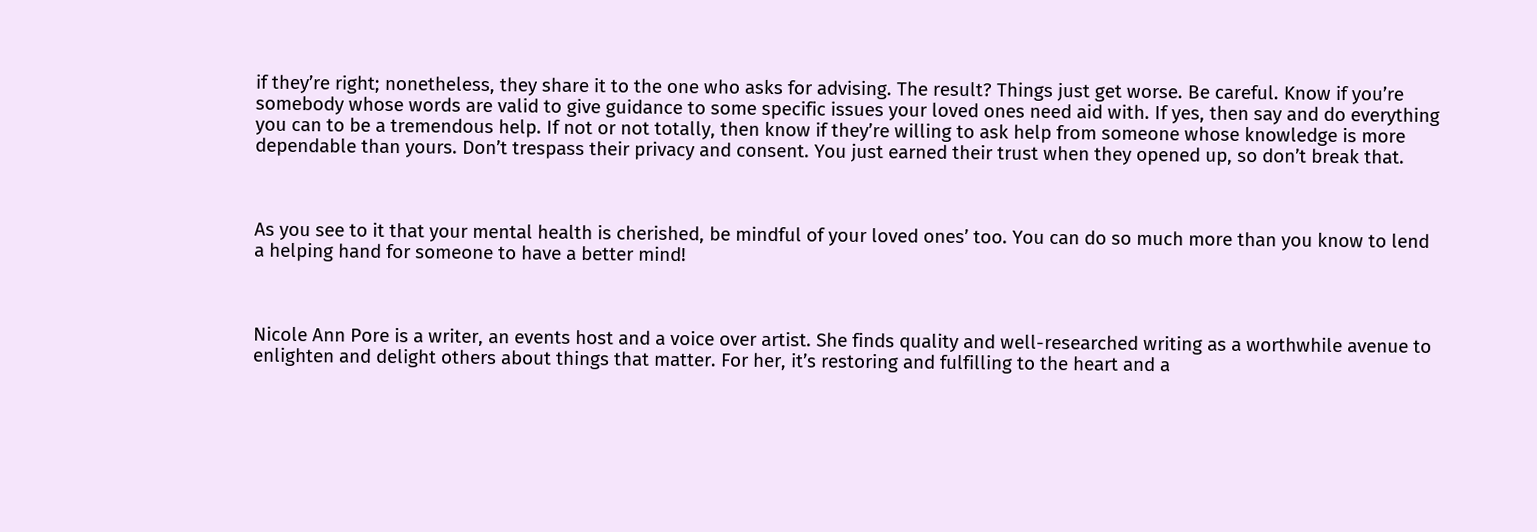if they’re right; nonetheless, they share it to the one who asks for advising. The result? Things just get worse. Be careful. Know if you’re somebody whose words are valid to give guidance to some specific issues your loved ones need aid with. If yes, then say and do everything you can to be a tremendous help. If not or not totally, then know if they’re willing to ask help from someone whose knowledge is more dependable than yours. Don’t trespass their privacy and consent. You just earned their trust when they opened up, so don’t break that.



As you see to it that your mental health is cherished, be mindful of your loved ones’ too. You can do so much more than you know to lend a helping hand for someone to have a better mind!



Nicole Ann Pore is a writer, an events host and a voice over artist. She finds quality and well-researched writing as a worthwhile avenue to enlighten and delight others about things that matter. For her, it’s restoring and fulfilling to the heart and a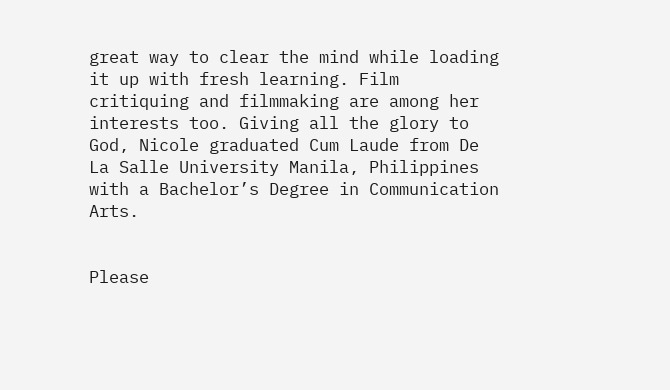great way to clear the mind while loading it up with fresh learning. Film critiquing and filmmaking are among her interests too. Giving all the glory to God, Nicole graduated Cum Laude from De La Salle University Manila, Philippines with a Bachelor’s Degree in Communication Arts.


Please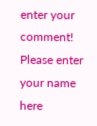enter your comment!
Please enter your name here